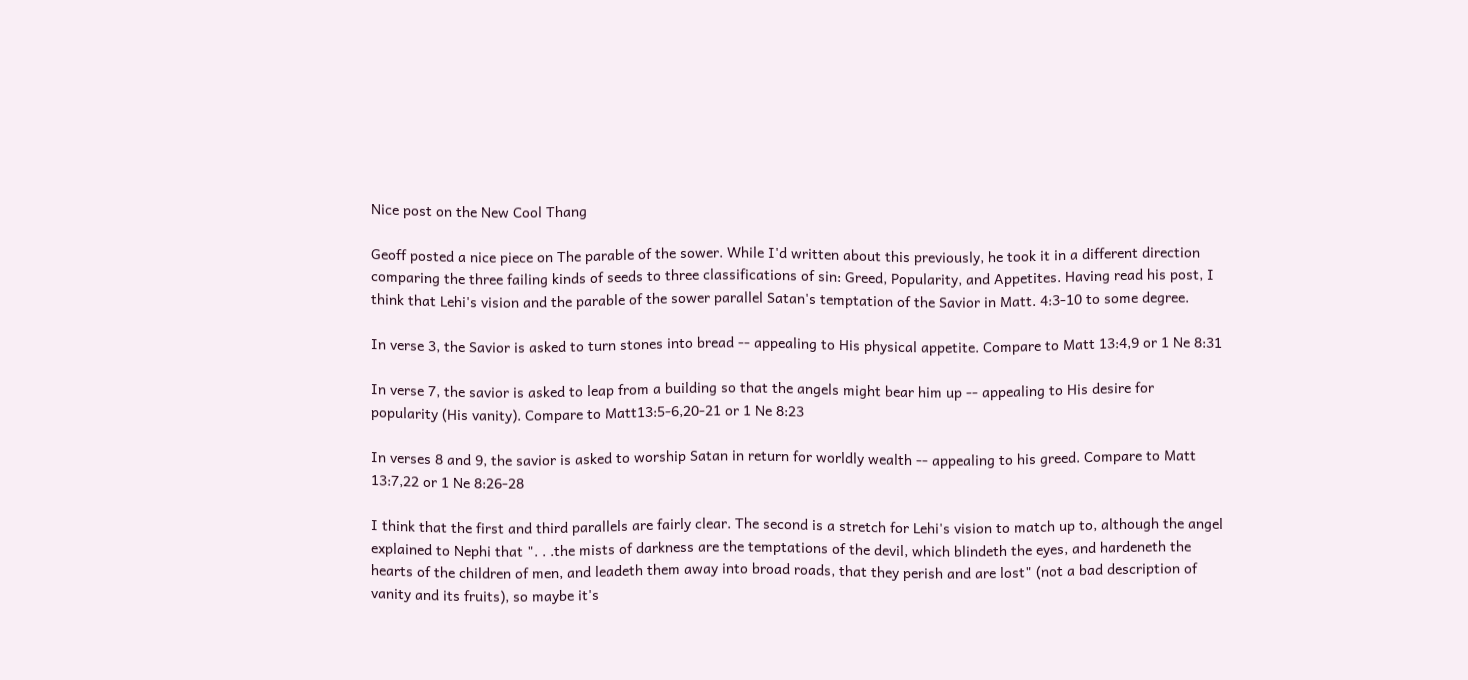Nice post on the New Cool Thang

Geoff posted a nice piece on The parable of the sower. While I'd written about this previously, he took it in a different direction comparing the three failing kinds of seeds to three classifications of sin: Greed, Popularity, and Appetites. Having read his post, I think that Lehi's vision and the parable of the sower parallel Satan's temptation of the Savior in Matt. 4:3-10 to some degree.

In verse 3, the Savior is asked to turn stones into bread -- appealing to His physical appetite. Compare to Matt 13:4,9 or 1 Ne 8:31

In verse 7, the savior is asked to leap from a building so that the angels might bear him up -- appealing to His desire for popularity (His vanity). Compare to Matt13:5-6,20-21 or 1 Ne 8:23

In verses 8 and 9, the savior is asked to worship Satan in return for worldly wealth -- appealing to his greed. Compare to Matt 13:7,22 or 1 Ne 8:26-28

I think that the first and third parallels are fairly clear. The second is a stretch for Lehi's vision to match up to, although the angel explained to Nephi that ". . .the mists of darkness are the temptations of the devil, which blindeth the eyes, and hardeneth the hearts of the children of men, and leadeth them away into broad roads, that they perish and are lost" (not a bad description of vanity and its fruits), so maybe it's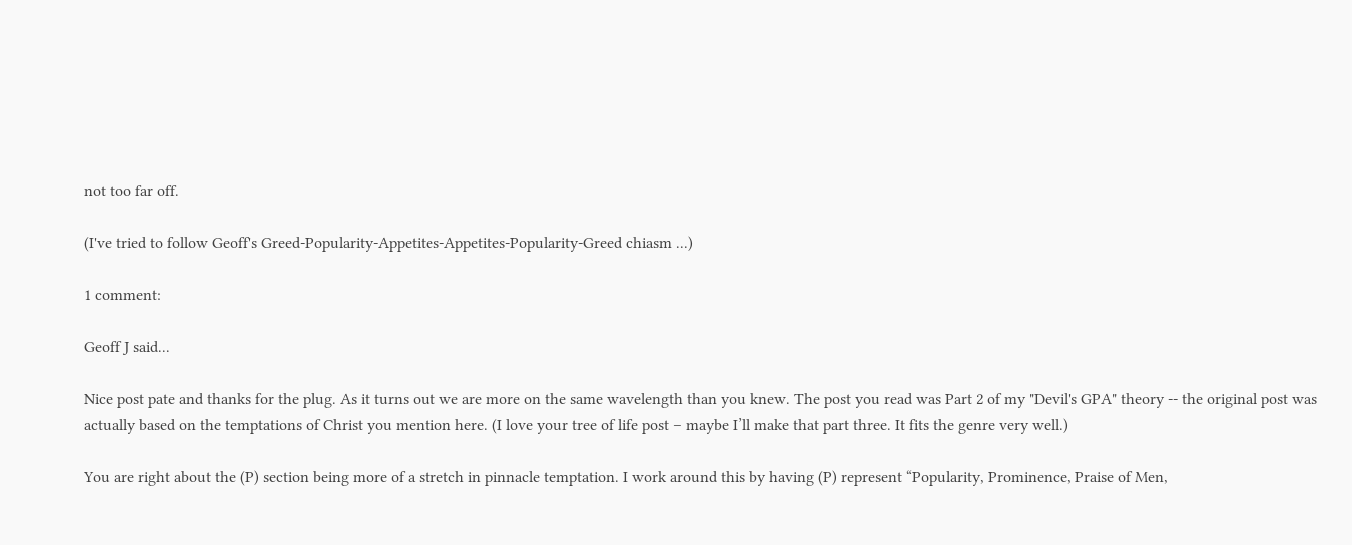not too far off.

(I've tried to follow Geoff's Greed-Popularity-Appetites-Appetites-Popularity-Greed chiasm ...)

1 comment:

Geoff J said...

Nice post pate and thanks for the plug. As it turns out we are more on the same wavelength than you knew. The post you read was Part 2 of my "Devil's GPA" theory -- the original post was actually based on the temptations of Christ you mention here. (I love your tree of life post – maybe I’ll make that part three. It fits the genre very well.)

You are right about the (P) section being more of a stretch in pinnacle temptation. I work around this by having (P) represent “Popularity, Prominence, Praise of Men,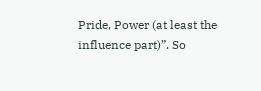Pride, Power (at least the influence part)”. So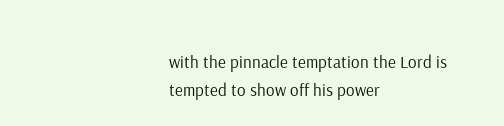with the pinnacle temptation the Lord is tempted to show off his power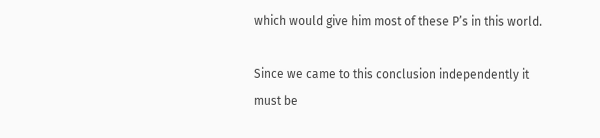which would give him most of these P’s in this world.

Since we came to this conclusion independently it must be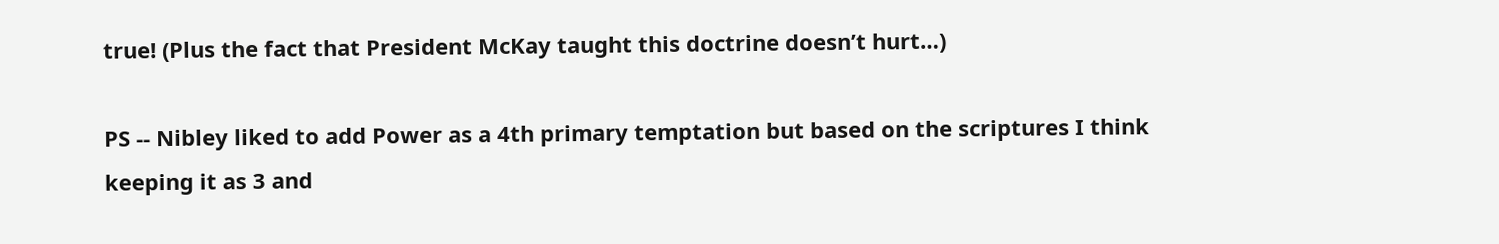true! (Plus the fact that President McKay taught this doctrine doesn’t hurt…)

PS -- Nibley liked to add Power as a 4th primary temptation but based on the scriptures I think keeping it as 3 and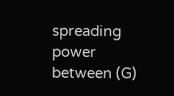spreading power between (G)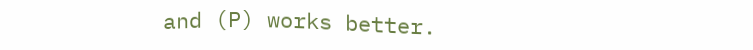and (P) works better.